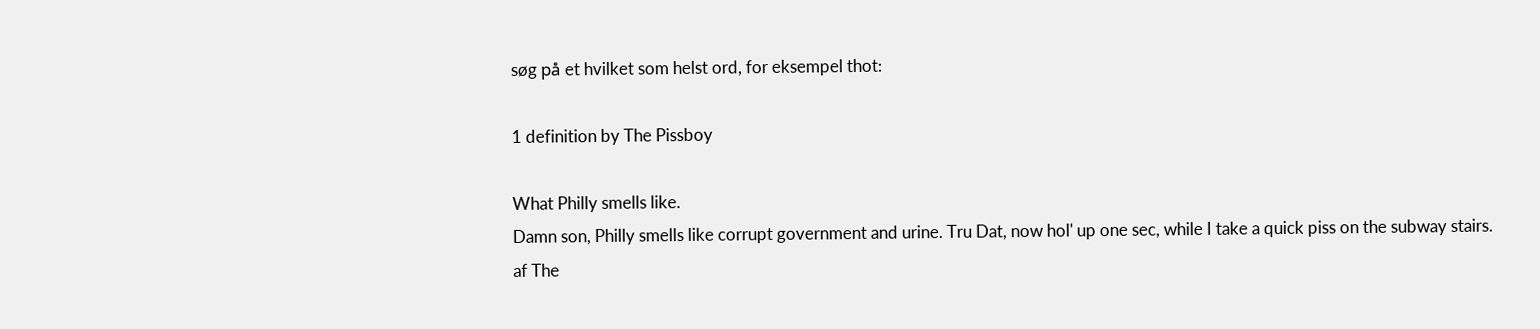søg på et hvilket som helst ord, for eksempel thot:

1 definition by The Pissboy

What Philly smells like.
Damn son, Philly smells like corrupt government and urine. Tru Dat, now hol' up one sec, while I take a quick piss on the subway stairs.
af The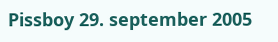Pissboy 29. september 2005